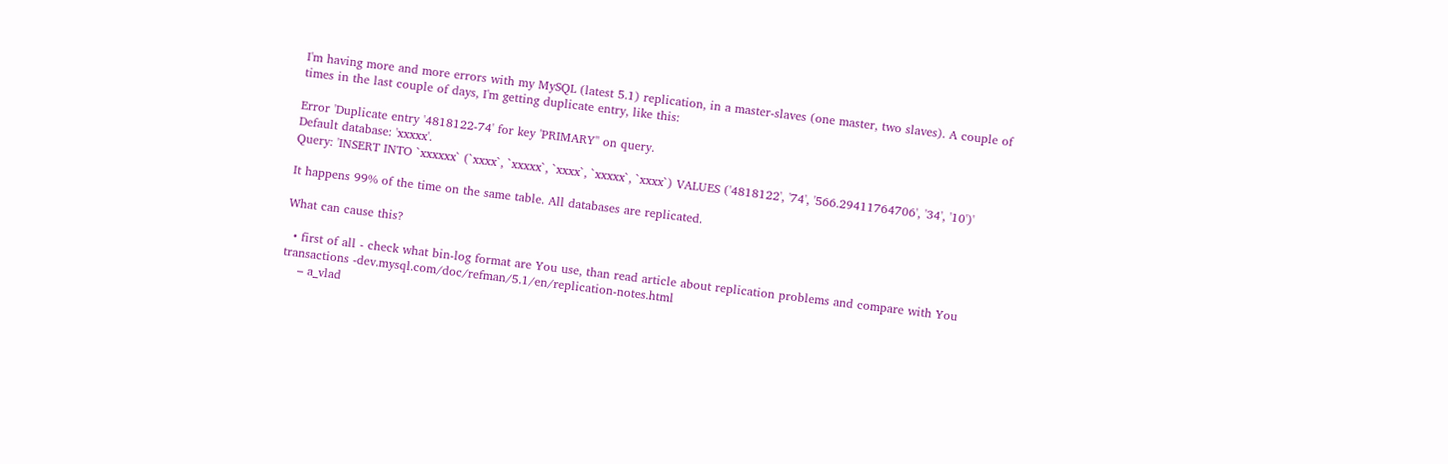I'm having more and more errors with my MySQL (latest 5.1) replication, in a master-slaves (one master, two slaves). A couple of times in the last couple of days, I'm getting duplicate entry, like this:

Error 'Duplicate entry '4818122-74' for key 'PRIMARY'' on query.
Default database: 'xxxxx'.
Query: 'INSERT INTO `xxxxxx` (`xxxx`, `xxxxx`, `xxxx`, `xxxxx`, `xxxx`) VALUES ('4818122', '74', '566.29411764706', '34', '10')'

It happens 99% of the time on the same table. All databases are replicated.

What can cause this?

  • first of all - check what bin-log format are You use, than read article about replication problems and compare with You transactions -dev.mysql.com/doc/refman/5.1/en/replication-notes.html
    – a_vlad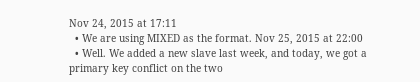Nov 24, 2015 at 17:11
  • We are using MIXED as the format. Nov 25, 2015 at 22:00
  • Well. We added a new slave last week, and today, we got a primary key conflict on the two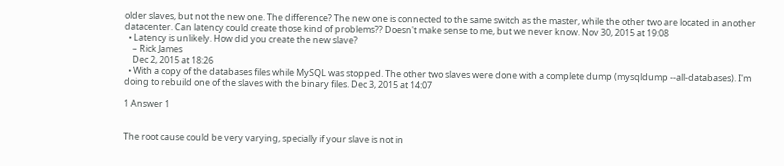older slaves, but not the new one. The difference? The new one is connected to the same switch as the master, while the other two are located in another datacenter. Can latency could create those kind of problems?? Doesn't make sense to me, but we never know. Nov 30, 2015 at 19:08
  • Latency is unlikely. How did you create the new slave?
    – Rick James
    Dec 2, 2015 at 18:26
  • With a copy of the databases files while MySQL was stopped. The other two slaves were done with a complete dump (mysqldump --all-databases). I'm doing to rebuild one of the slaves with the binary files. Dec 3, 2015 at 14:07

1 Answer 1


The root cause could be very varying, specially if your slave is not in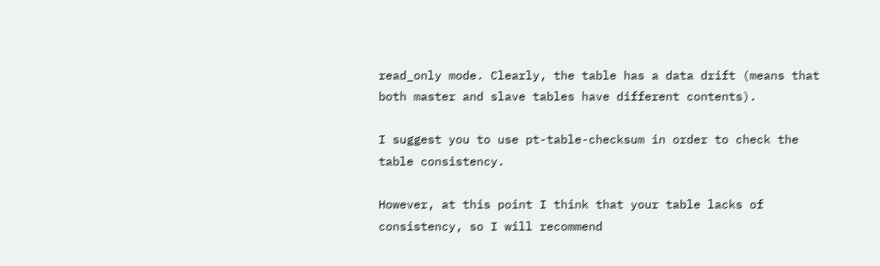read_only mode. Clearly, the table has a data drift (means that both master and slave tables have different contents).

I suggest you to use pt-table-checksum in order to check the table consistency.

However, at this point I think that your table lacks of consistency, so I will recommend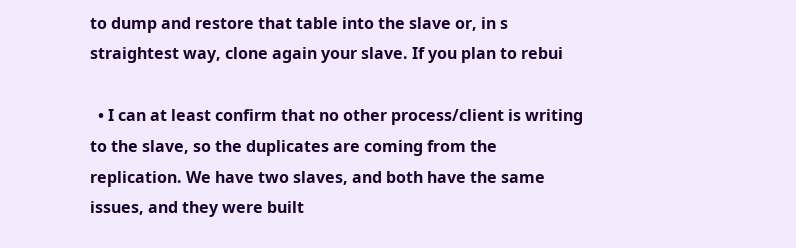to dump and restore that table into the slave or, in s straightest way, clone again your slave. If you plan to rebui

  • I can at least confirm that no other process/client is writing to the slave, so the duplicates are coming from the replication. We have two slaves, and both have the same issues, and they were built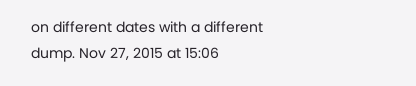on different dates with a different dump. Nov 27, 2015 at 15:06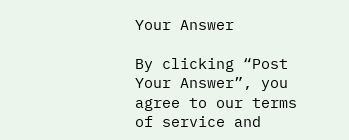Your Answer

By clicking “Post Your Answer”, you agree to our terms of service and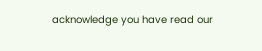acknowledge you have read our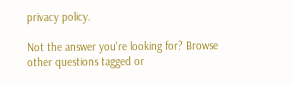privacy policy.

Not the answer you're looking for? Browse other questions tagged or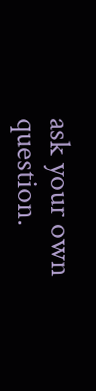ask your own question.